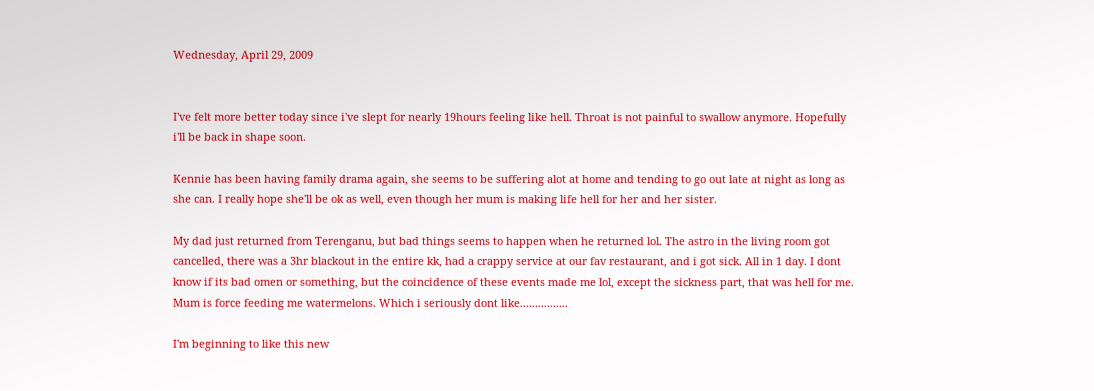Wednesday, April 29, 2009


I've felt more better today since i've slept for nearly 19hours feeling like hell. Throat is not painful to swallow anymore. Hopefully i'll be back in shape soon.

Kennie has been having family drama again, she seems to be suffering alot at home and tending to go out late at night as long as she can. I really hope she'll be ok as well, even though her mum is making life hell for her and her sister.

My dad just returned from Terenganu, but bad things seems to happen when he returned lol. The astro in the living room got cancelled, there was a 3hr blackout in the entire kk, had a crappy service at our fav restaurant, and i got sick. All in 1 day. I dont know if its bad omen or something, but the coincidence of these events made me lol, except the sickness part, that was hell for me. Mum is force feeding me watermelons. Which i seriously dont like................

I'm beginning to like this new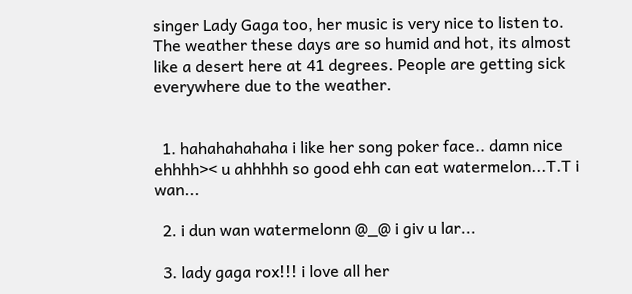singer Lady Gaga too, her music is very nice to listen to.
The weather these days are so humid and hot, its almost like a desert here at 41 degrees. People are getting sick everywhere due to the weather.


  1. hahahahahaha i like her song poker face.. damn nice ehhhh>< u ahhhhh so good ehh can eat watermelon...T.T i wan...

  2. i dun wan watermelonn @_@ i giv u lar...

  3. lady gaga rox!!! i love all her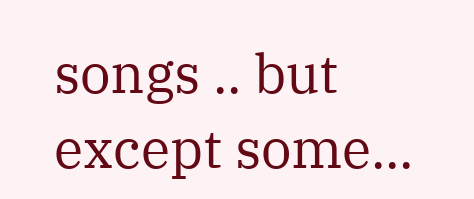songs .. but except some...